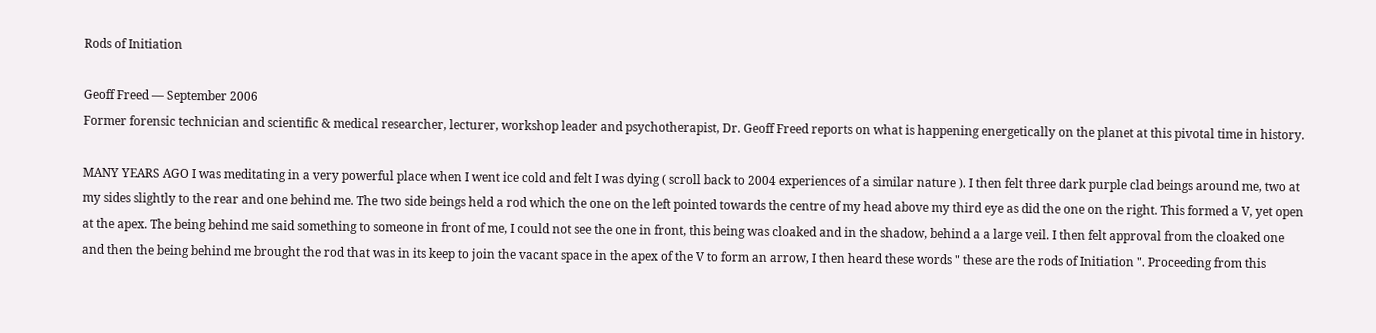Rods of Initiation

Geoff Freed — September 2006
Former forensic technician and scientific & medical researcher, lecturer, workshop leader and psychotherapist, Dr. Geoff Freed reports on what is happening energetically on the planet at this pivotal time in history.

MANY YEARS AGO I was meditating in a very powerful place when I went ice cold and felt I was dying ( scroll back to 2004 experiences of a similar nature ). I then felt three dark purple clad beings around me, two at my sides slightly to the rear and one behind me. The two side beings held a rod which the one on the left pointed towards the centre of my head above my third eye as did the one on the right. This formed a V, yet open at the apex. The being behind me said something to someone in front of me, I could not see the one in front, this being was cloaked and in the shadow, behind a a large veil. I then felt approval from the cloaked one and then the being behind me brought the rod that was in its keep to join the vacant space in the apex of the V to form an arrow, I then heard these words " these are the rods of Initiation ". Proceeding from this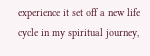experience it set off a new life cycle in my spiritual journey,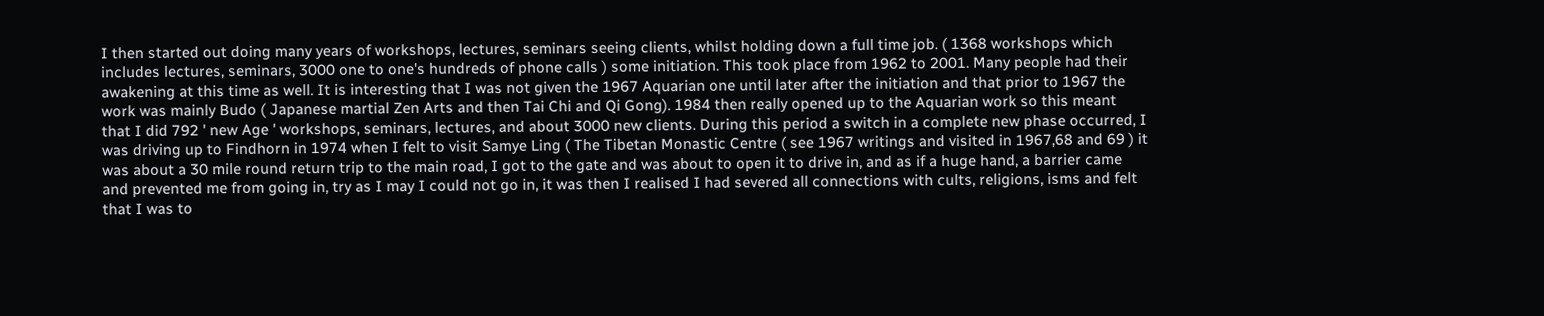I then started out doing many years of workshops, lectures, seminars seeing clients, whilst holding down a full time job. ( 1368 workshops which includes lectures, seminars, 3000 one to one's hundreds of phone calls ) some initiation. This took place from 1962 to 2001. Many people had their awakening at this time as well. It is interesting that I was not given the 1967 Aquarian one until later after the initiation and that prior to 1967 the work was mainly Budo ( Japanese martial Zen Arts and then Tai Chi and Qi Gong). 1984 then really opened up to the Aquarian work so this meant that I did 792 ' new Age ' workshops, seminars, lectures, and about 3000 new clients. During this period a switch in a complete new phase occurred, I was driving up to Findhorn in 1974 when I felt to visit Samye Ling ( The Tibetan Monastic Centre ( see 1967 writings and visited in 1967,68 and 69 ) it was about a 30 mile round return trip to the main road, I got to the gate and was about to open it to drive in, and as if a huge hand, a barrier came and prevented me from going in, try as I may I could not go in, it was then I realised I had severed all connections with cults, religions, isms and felt that I was to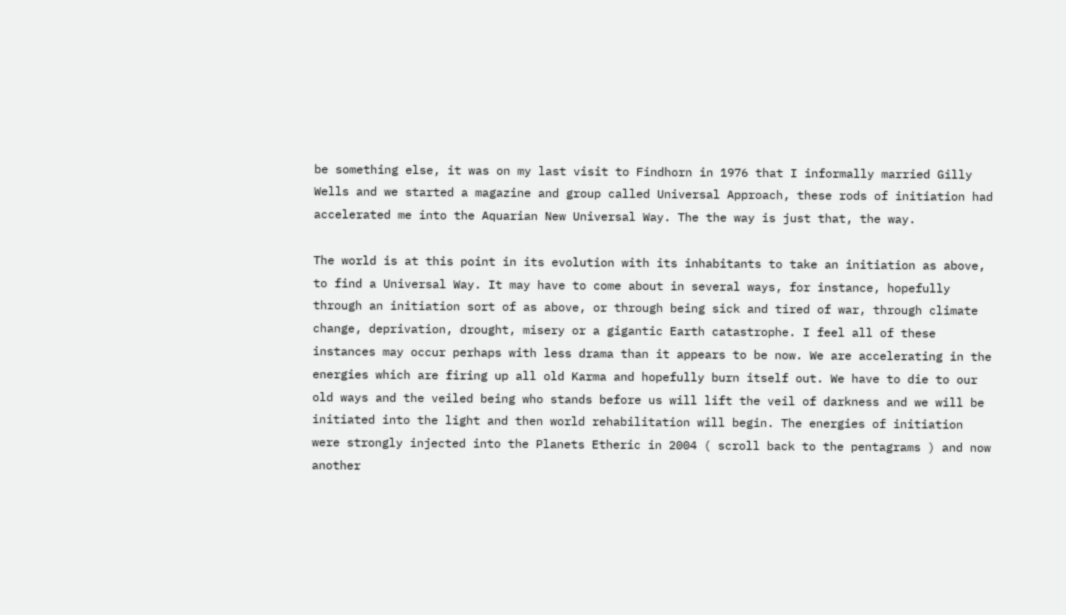be something else, it was on my last visit to Findhorn in 1976 that I informally married Gilly Wells and we started a magazine and group called Universal Approach, these rods of initiation had accelerated me into the Aquarian New Universal Way. The the way is just that, the way.

The world is at this point in its evolution with its inhabitants to take an initiation as above, to find a Universal Way. It may have to come about in several ways, for instance, hopefully through an initiation sort of as above, or through being sick and tired of war, through climate change, deprivation, drought, misery or a gigantic Earth catastrophe. I feel all of these instances may occur perhaps with less drama than it appears to be now. We are accelerating in the energies which are firing up all old Karma and hopefully burn itself out. We have to die to our old ways and the veiled being who stands before us will lift the veil of darkness and we will be initiated into the light and then world rehabilitation will begin. The energies of initiation were strongly injected into the Planets Etheric in 2004 ( scroll back to the pentagrams ) and now another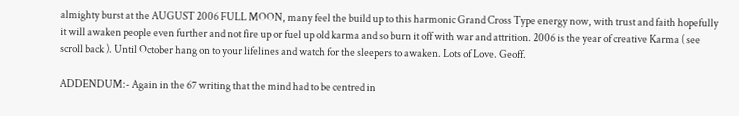almighty burst at the AUGUST 2006 FULL MOON, many feel the build up to this harmonic Grand Cross Type energy now, with trust and faith hopefully it will awaken people even further and not fire up or fuel up old karma and so burn it off with war and attrition. 2006 is the year of creative Karma ( see scroll back ). Until October hang on to your lifelines and watch for the sleepers to awaken. Lots of Love. Geoff.

ADDENDUM:- Again in the 67 writing that the mind had to be centred in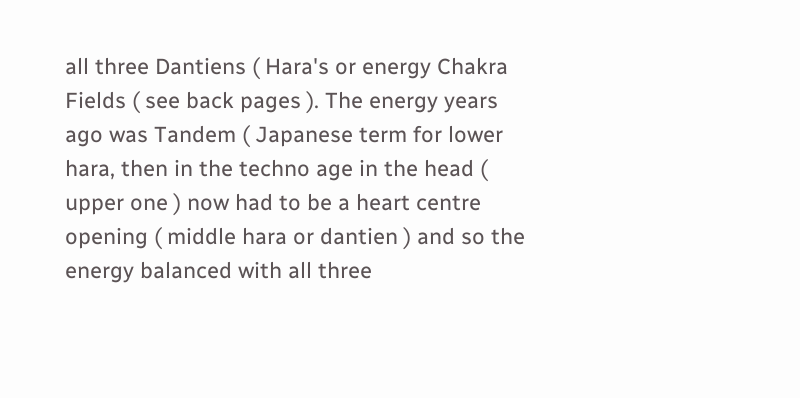all three Dantiens ( Hara's or energy Chakra Fields ( see back pages ). The energy years ago was Tandem ( Japanese term for lower hara, then in the techno age in the head ( upper one ) now had to be a heart centre opening ( middle hara or dantien ) and so the energy balanced with all three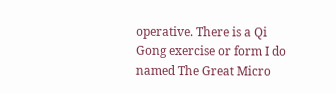operative. There is a Qi Gong exercise or form I do named The Great Micro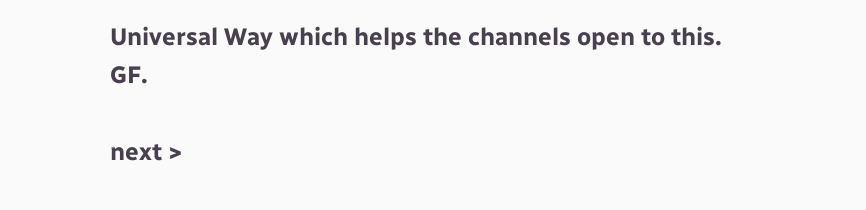Universal Way which helps the channels open to this. GF.

next >